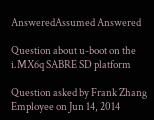AnsweredAssumed Answered

Question about u-boot on the i.MX6q SABRE SD platform

Question asked by Frank Zhang Employee on Jun 14, 2014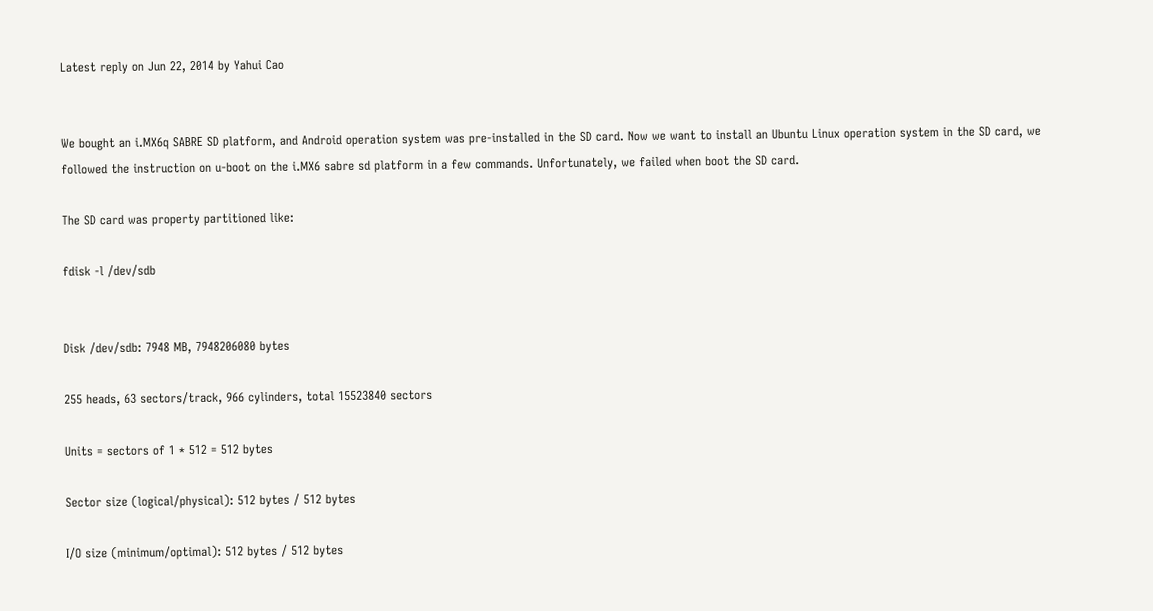Latest reply on Jun 22, 2014 by Yahui Cao


We bought an i.MX6q SABRE SD platform, and Android operation system was pre-installed in the SD card. Now we want to install an Ubuntu Linux operation system in the SD card, we followed the instruction on u-boot on the i.MX6 sabre sd platform in a few commands. Unfortunately, we failed when boot the SD card.

The SD card was property partitioned like:

fdisk -l /dev/sdb


Disk /dev/sdb: 7948 MB, 7948206080 bytes

255 heads, 63 sectors/track, 966 cylinders, total 15523840 sectors

Units = sectors of 1 * 512 = 512 bytes

Sector size (logical/physical): 512 bytes / 512 bytes

I/O size (minimum/optimal): 512 bytes / 512 bytes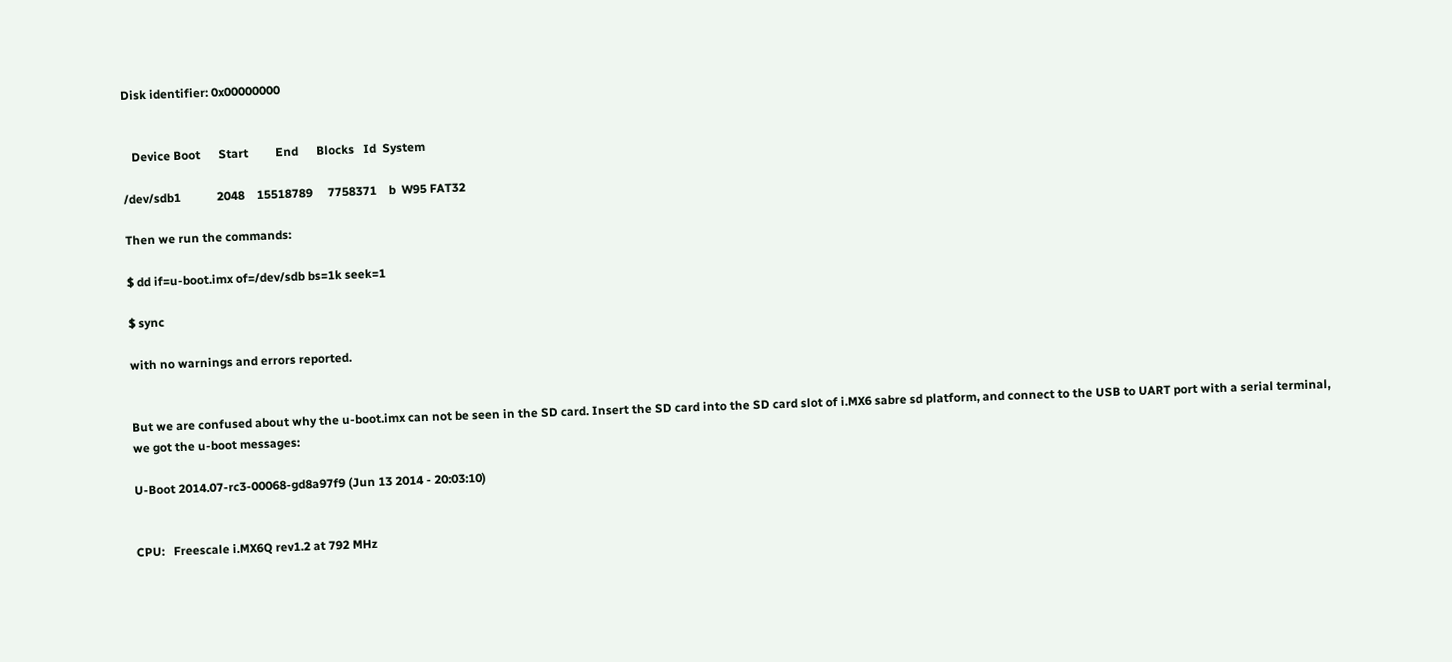Disk identifier: 0x00000000


   Device Boot      Start         End      Blocks   Id  System

/dev/sdb1            2048    15518789     7758371    b  W95 FAT32

Then we run the commands:

$ dd if=u-boot.imx of=/dev/sdb bs=1k seek=1

$ sync

with no warnings and errors reported.


But we are confused about why the u-boot.imx can not be seen in the SD card. Insert the SD card into the SD card slot of i.MX6 sabre sd platform, and connect to the USB to UART port with a serial terminal, we got the u-boot messages:

U-Boot 2014.07-rc3-00068-gd8a97f9 (Jun 13 2014 - 20:03:10)


CPU:   Freescale i.MX6Q rev1.2 at 792 MHz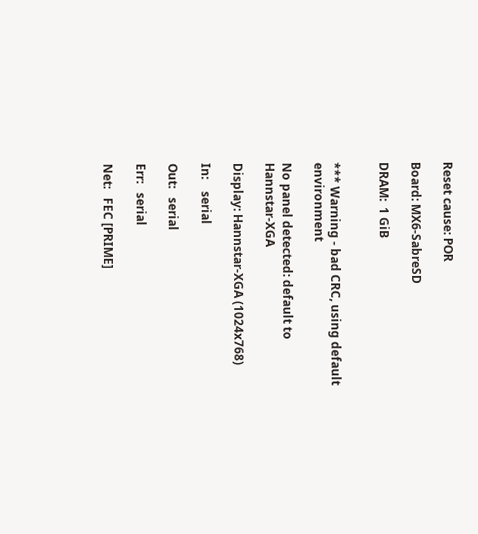Reset cause: POR

Board: MX6-SabreSD

DRAM:  1 GiB


*** Warning - bad CRC, using default environment

No panel detected: default to Hannstar-XGA

Display: Hannstar-XGA (1024x768)

In:    serial

Out:   serial

Err:   serial

Net:   FEC [PRIME]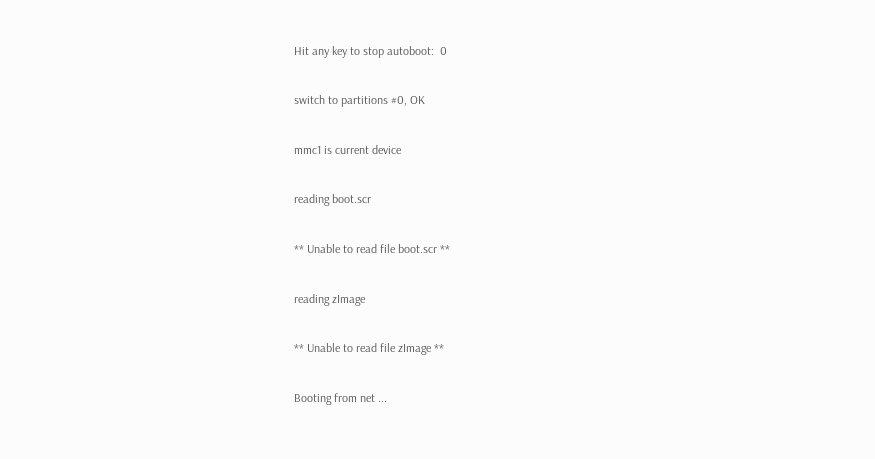Hit any key to stop autoboot:  0

switch to partitions #0, OK

mmc1 is current device

reading boot.scr

** Unable to read file boot.scr **

reading zImage

** Unable to read file zImage **

Booting from net ...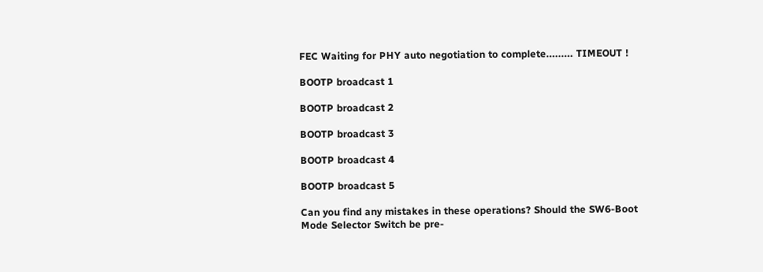FEC Waiting for PHY auto negotiation to complete......... TIMEOUT !

BOOTP broadcast 1

BOOTP broadcast 2

BOOTP broadcast 3

BOOTP broadcast 4

BOOTP broadcast 5

Can you find any mistakes in these operations? Should the SW6-Boot Mode Selector Switch be pre-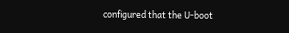configured that the U-boot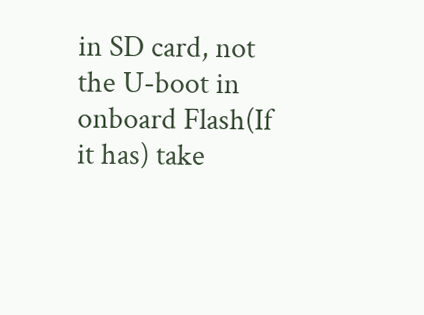in SD card, not the U-boot in onboard Flash(If it has) take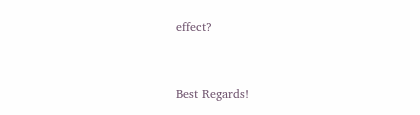effect?


Best Regards!